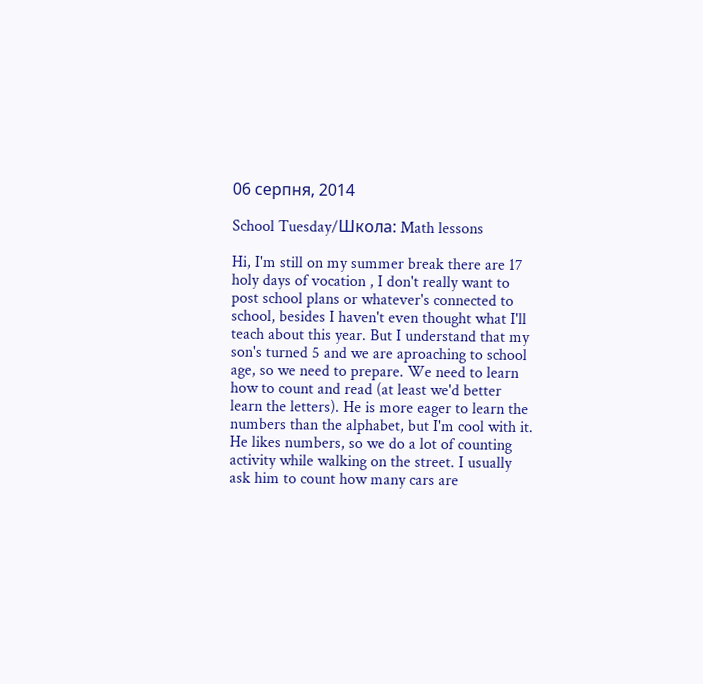06 серпня, 2014

School Tuesday/Школа: Math lessons

Hi, I'm still on my summer break there are 17 holy days of vocation , I don't really want to post school plans or whatever's connected to school, besides I haven't even thought what I'll teach about this year. But I understand that my son's turned 5 and we are aproaching to school age, so we need to prepare. We need to learn how to count and read (at least we'd better learn the letters). He is more eager to learn the numbers than the alphabet, but I'm cool with it. He likes numbers, so we do a lot of counting activity while walking on the street. I usually ask him to count how many cars are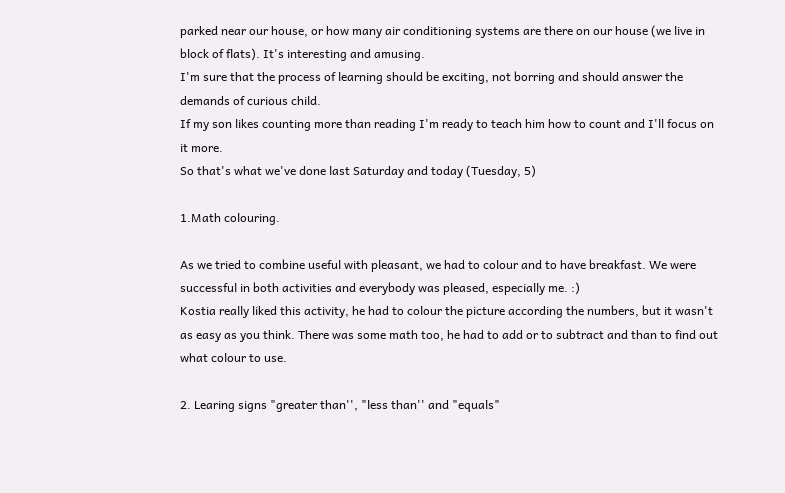parked near our house, or how many air conditioning systems are there on our house (we live in block of flats). It's interesting and amusing.
I'm sure that the process of learning should be exciting, not borring and should answer the demands of curious child.
If my son likes counting more than reading I'm ready to teach him how to count and I'll focus on it more.
So that's what we've done last Saturday and today (Tuesday, 5)

1.Math colouring.

As we tried to combine useful with pleasant, we had to colour and to have breakfast. We were successful in both activities and everybody was pleased, especially me. :)
Kostia really liked this activity, he had to colour the picture according the numbers, but it wasn't as easy as you think. There was some math too, he had to add or to subtract and than to find out what colour to use.

2. Learing signs "greater than'', "less than'' and "equals"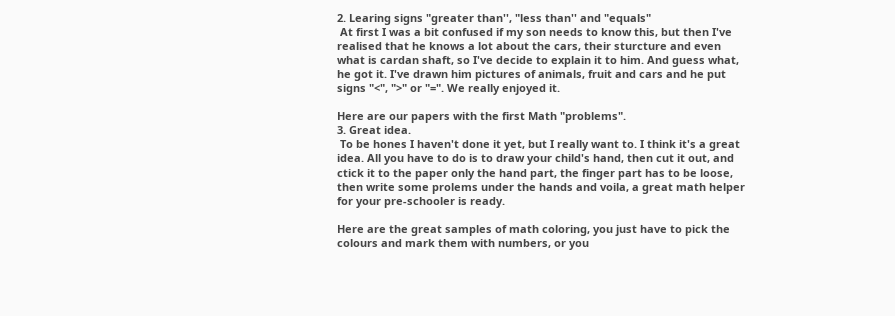2. Learing signs "greater than'', "less than'' and "equals"
 At first I was a bit confused if my son needs to know this, but then I've realised that he knows a lot about the cars, their sturcture and even what is cardan shaft, so I've decide to explain it to him. And guess what, he got it. I've drawn him pictures of animals, fruit and cars and he put signs "<", ">" or "=". We really enjoyed it.

Here are our papers with the first Math "problems".
3. Great idea.
 To be hones I haven't done it yet, but I really want to. I think it's a great idea. All you have to do is to draw your child's hand, then cut it out, and ctick it to the paper only the hand part, the finger part has to be loose, then write some prolems under the hands and voila, a great math helper for your pre-schooler is ready.

Here are the great samples of math coloring, you just have to pick the colours and mark them with numbers, or you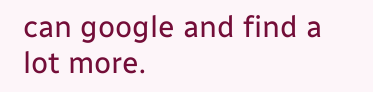can google and find a lot more.